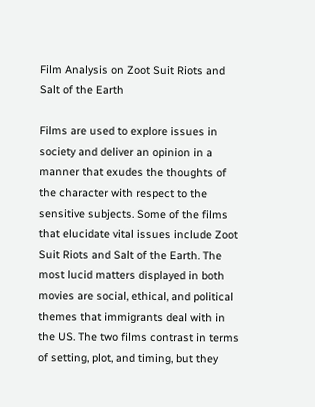Film Analysis on Zoot Suit Riots and Salt of the Earth

Films are used to explore issues in society and deliver an opinion in a manner that exudes the thoughts of the character with respect to the sensitive subjects. Some of the films that elucidate vital issues include Zoot Suit Riots and Salt of the Earth. The most lucid matters displayed in both movies are social, ethical, and political themes that immigrants deal with in the US. The two films contrast in terms of setting, plot, and timing, but they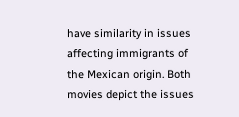have similarity in issues affecting immigrants of the Mexican origin. Both movies depict the issues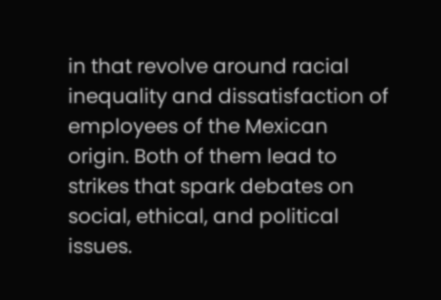in that revolve around racial inequality and dissatisfaction of employees of the Mexican origin. Both of them lead to strikes that spark debates on social, ethical, and political issues.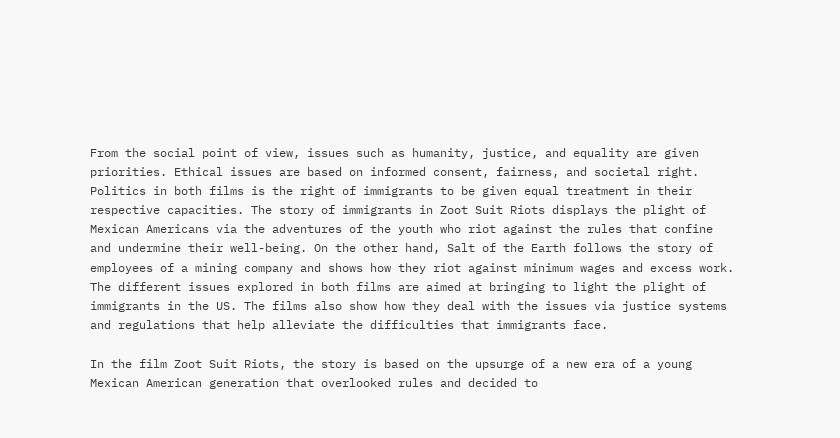From the social point of view, issues such as humanity, justice, and equality are given priorities. Ethical issues are based on informed consent, fairness, and societal right. Politics in both films is the right of immigrants to be given equal treatment in their respective capacities. The story of immigrants in Zoot Suit Riots displays the plight of Mexican Americans via the adventures of the youth who riot against the rules that confine and undermine their well-being. On the other hand, Salt of the Earth follows the story of employees of a mining company and shows how they riot against minimum wages and excess work. The different issues explored in both films are aimed at bringing to light the plight of immigrants in the US. The films also show how they deal with the issues via justice systems and regulations that help alleviate the difficulties that immigrants face.

In the film Zoot Suit Riots, the story is based on the upsurge of a new era of a young Mexican American generation that overlooked rules and decided to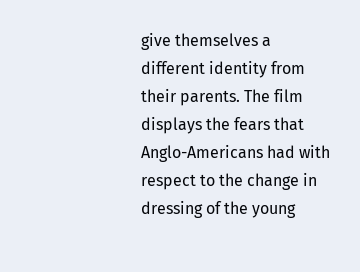give themselves a different identity from their parents. The film displays the fears that Anglo-Americans had with respect to the change in dressing of the young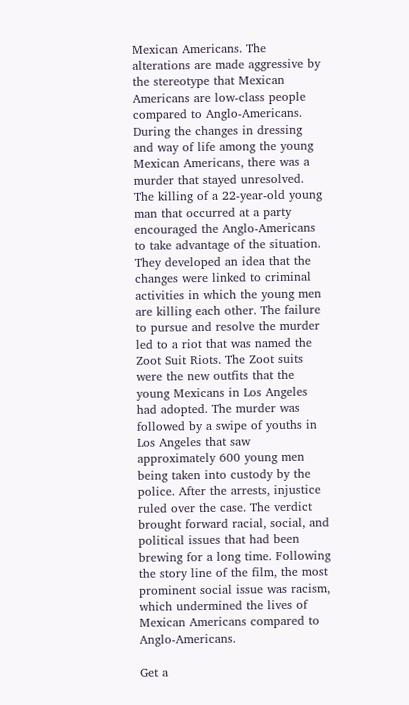Mexican Americans. The alterations are made aggressive by the stereotype that Mexican Americans are low-class people compared to Anglo-Americans. During the changes in dressing and way of life among the young Mexican Americans, there was a murder that stayed unresolved. The killing of a 22-year-old young man that occurred at a party encouraged the Anglo-Americans to take advantage of the situation. They developed an idea that the changes were linked to criminal activities in which the young men are killing each other. The failure to pursue and resolve the murder led to a riot that was named the Zoot Suit Riots. The Zoot suits were the new outfits that the young Mexicans in Los Angeles had adopted. The murder was followed by a swipe of youths in Los Angeles that saw approximately 600 young men being taken into custody by the police. After the arrests, injustice ruled over the case. The verdict brought forward racial, social, and political issues that had been brewing for a long time. Following the story line of the film, the most prominent social issue was racism, which undermined the lives of Mexican Americans compared to Anglo-Americans.

Get a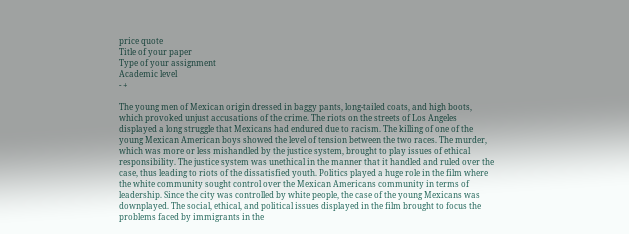price quote
Title of your paper
Type of your assignment
Academic level
- +

The young men of Mexican origin dressed in baggy pants, long-tailed coats, and high boots, which provoked unjust accusations of the crime. The riots on the streets of Los Angeles displayed a long struggle that Mexicans had endured due to racism. The killing of one of the young Mexican American boys showed the level of tension between the two races. The murder, which was more or less mishandled by the justice system, brought to play issues of ethical responsibility. The justice system was unethical in the manner that it handled and ruled over the case, thus leading to riots of the dissatisfied youth. Politics played a huge role in the film where the white community sought control over the Mexican Americans community in terms of leadership. Since the city was controlled by white people, the case of the young Mexicans was downplayed. The social, ethical, and political issues displayed in the film brought to focus the problems faced by immigrants in the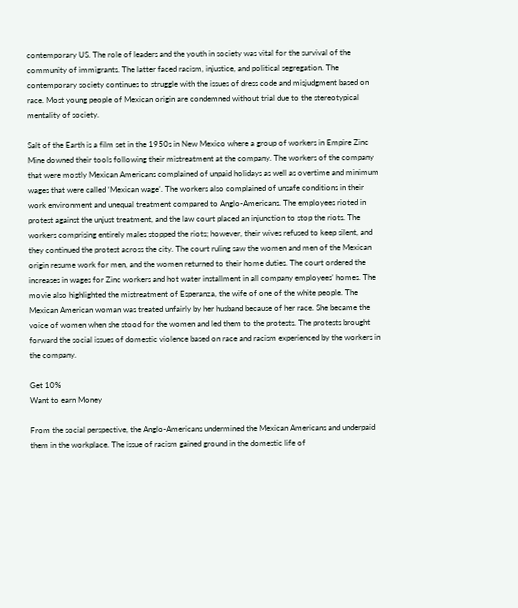contemporary US. The role of leaders and the youth in society was vital for the survival of the community of immigrants. The latter faced racism, injustice, and political segregation. The contemporary society continues to struggle with the issues of dress code and misjudgment based on race. Most young people of Mexican origin are condemned without trial due to the stereotypical mentality of society.

Salt of the Earth is a film set in the 1950s in New Mexico where a group of workers in Empire Zinc Mine downed their tools following their mistreatment at the company. The workers of the company that were mostly Mexican Americans complained of unpaid holidays as well as overtime and minimum wages that were called ‘Mexican wage’. The workers also complained of unsafe conditions in their work environment and unequal treatment compared to Anglo-Americans. The employees rioted in protest against the unjust treatment, and the law court placed an injunction to stop the riots. The workers comprising entirely males stopped the riots; however, their wives refused to keep silent, and they continued the protest across the city. The court ruling saw the women and men of the Mexican origin resume work for men, and the women returned to their home duties. The court ordered the increases in wages for Zinc workers and hot water installment in all company employees’ homes. The movie also highlighted the mistreatment of Esperanza, the wife of one of the white people. The Mexican American woman was treated unfairly by her husband because of her race. She became the voice of women when she stood for the women and led them to the protests. The protests brought forward the social issues of domestic violence based on race and racism experienced by the workers in the company.

Get 10%
Want to earn Money

From the social perspective, the Anglo-Americans undermined the Mexican Americans and underpaid them in the workplace. The issue of racism gained ground in the domestic life of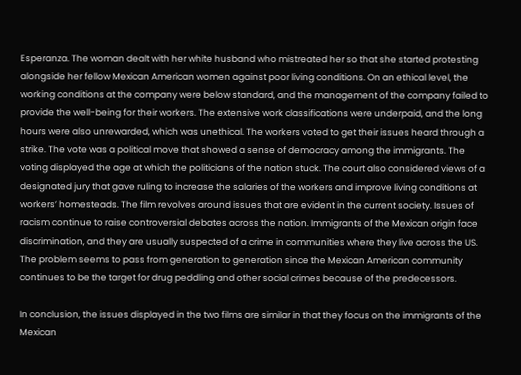Esperanza. The woman dealt with her white husband who mistreated her so that she started protesting alongside her fellow Mexican American women against poor living conditions. On an ethical level, the working conditions at the company were below standard, and the management of the company failed to provide the well-being for their workers. The extensive work classifications were underpaid, and the long hours were also unrewarded, which was unethical. The workers voted to get their issues heard through a strike. The vote was a political move that showed a sense of democracy among the immigrants. The voting displayed the age at which the politicians of the nation stuck. The court also considered views of a designated jury that gave ruling to increase the salaries of the workers and improve living conditions at workers’ homesteads. The film revolves around issues that are evident in the current society. Issues of racism continue to raise controversial debates across the nation. Immigrants of the Mexican origin face discrimination, and they are usually suspected of a crime in communities where they live across the US. The problem seems to pass from generation to generation since the Mexican American community continues to be the target for drug peddling and other social crimes because of the predecessors.

In conclusion, the issues displayed in the two films are similar in that they focus on the immigrants of the Mexican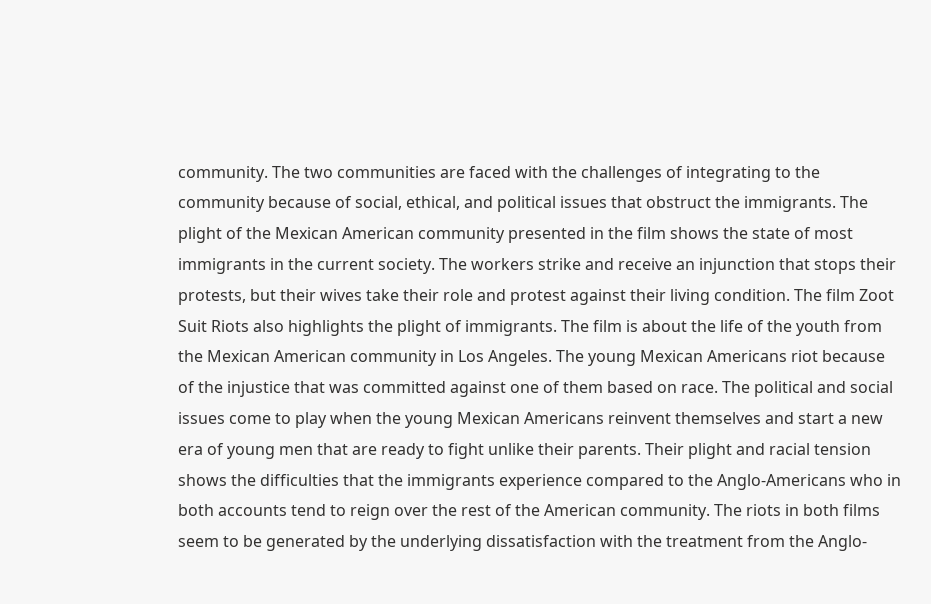community. The two communities are faced with the challenges of integrating to the community because of social, ethical, and political issues that obstruct the immigrants. The plight of the Mexican American community presented in the film shows the state of most immigrants in the current society. The workers strike and receive an injunction that stops their protests, but their wives take their role and protest against their living condition. The film Zoot Suit Riots also highlights the plight of immigrants. The film is about the life of the youth from the Mexican American community in Los Angeles. The young Mexican Americans riot because of the injustice that was committed against one of them based on race. The political and social issues come to play when the young Mexican Americans reinvent themselves and start a new era of young men that are ready to fight unlike their parents. Their plight and racial tension shows the difficulties that the immigrants experience compared to the Anglo-Americans who in both accounts tend to reign over the rest of the American community. The riots in both films seem to be generated by the underlying dissatisfaction with the treatment from the Anglo-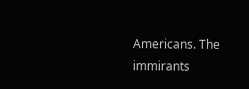Americans. The immirants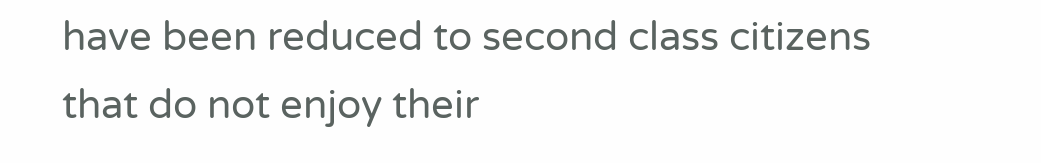have been reduced to second class citizens that do not enjoy their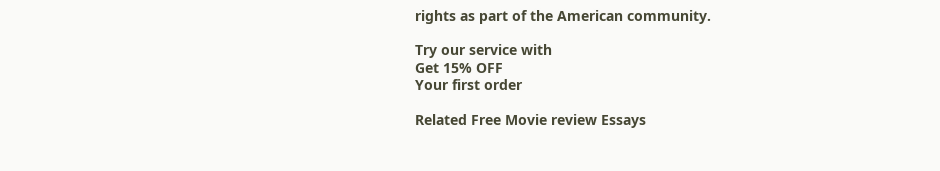rights as part of the American community.

Try our service with
Get 15% OFF
Your first order

Related Free Movie review Essays